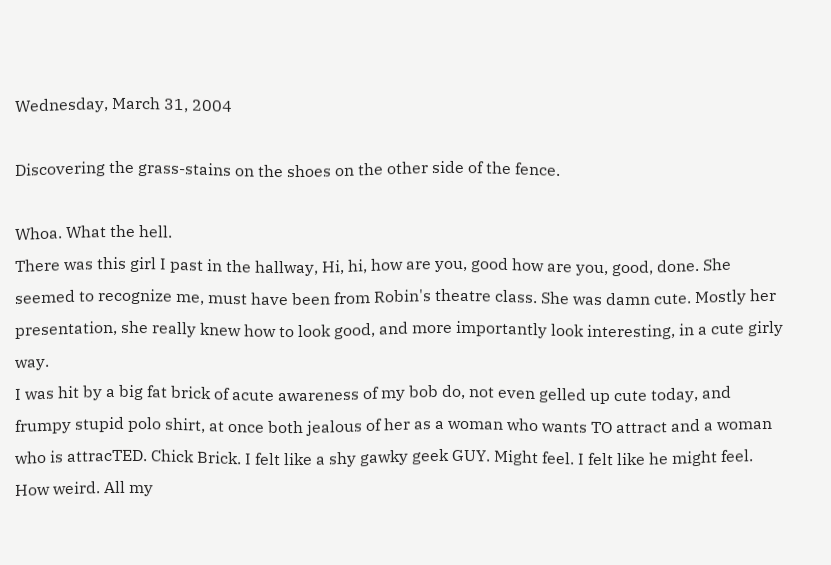Wednesday, March 31, 2004

Discovering the grass-stains on the shoes on the other side of the fence.

Whoa. What the hell.
There was this girl I past in the hallway, Hi, hi, how are you, good how are you, good, done. She seemed to recognize me, must have been from Robin's theatre class. She was damn cute. Mostly her presentation, she really knew how to look good, and more importantly look interesting, in a cute girly way.
I was hit by a big fat brick of acute awareness of my bob do, not even gelled up cute today, and frumpy stupid polo shirt, at once both jealous of her as a woman who wants TO attract and a woman who is attracTED. Chick Brick. I felt like a shy gawky geek GUY. Might feel. I felt like he might feel.
How weird. All my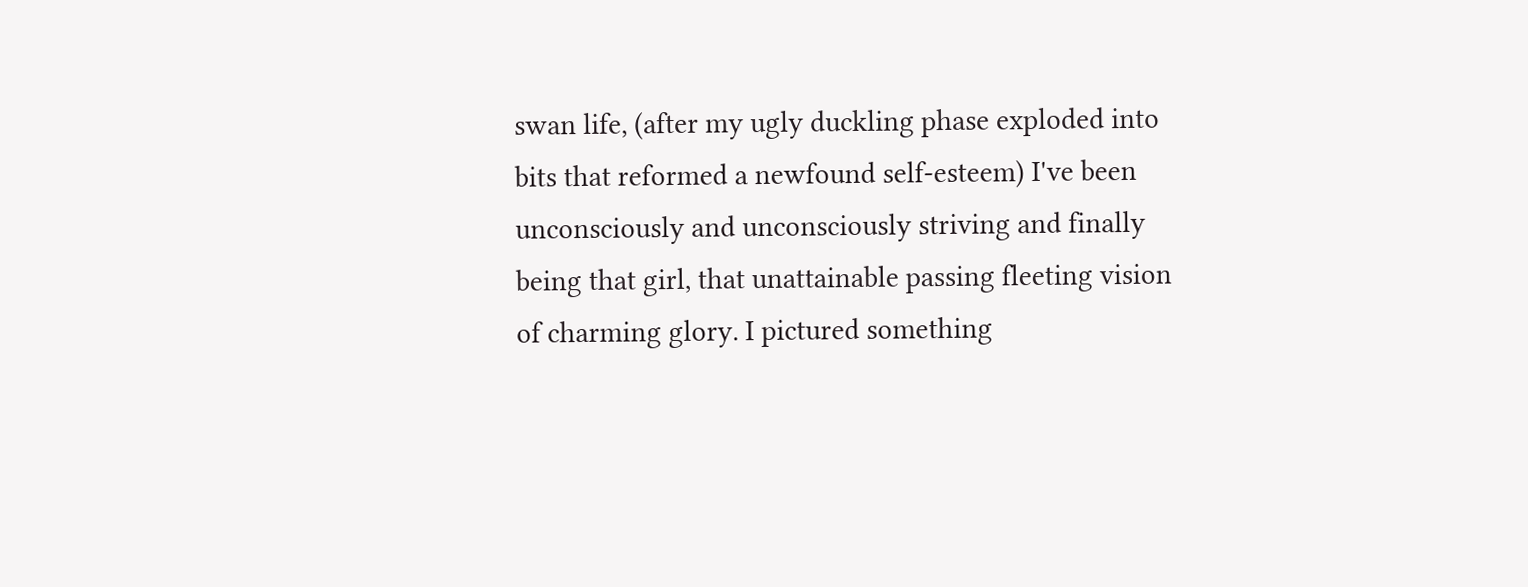swan life, (after my ugly duckling phase exploded into bits that reformed a newfound self-esteem) I've been unconsciously and unconsciously striving and finally being that girl, that unattainable passing fleeting vision of charming glory. I pictured something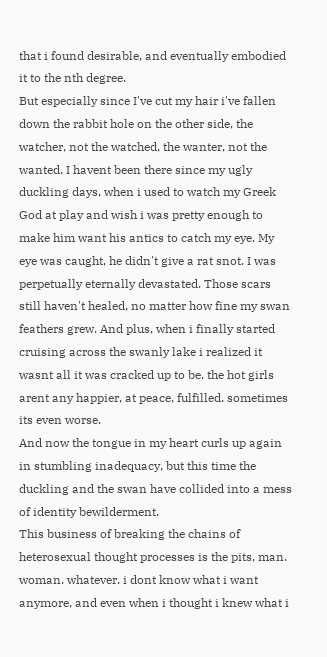that i found desirable, and eventually embodied it to the nth degree.
But especially since I've cut my hair i've fallen down the rabbit hole on the other side, the watcher, not the watched, the wanter, not the wanted. I havent been there since my ugly duckling days, when i used to watch my Greek God at play and wish i was pretty enough to make him want his antics to catch my eye. My eye was caught, he didn't give a rat snot. I was perpetually eternally devastated. Those scars still haven't healed, no matter how fine my swan feathers grew. And plus, when i finally started cruising across the swanly lake i realized it wasnt all it was cracked up to be. the hot girls arent any happier, at peace, fulfilled. sometimes its even worse.
And now the tongue in my heart curls up again in stumbling inadequacy, but this time the duckling and the swan have collided into a mess of identity bewilderment.
This business of breaking the chains of heterosexual thought processes is the pits, man. woman. whatever. i dont know what i want anymore, and even when i thought i knew what i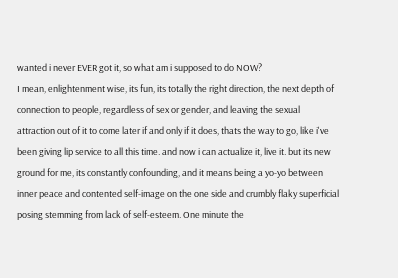wanted i never EVER got it, so what am i supposed to do NOW?
I mean, enlightenment wise, its fun, its totally the right direction, the next depth of connection to people, regardless of sex or gender, and leaving the sexual attraction out of it to come later if and only if it does, thats the way to go, like i've been giving lip service to all this time. and now i can actualize it, live it. but its new ground for me, its constantly confounding, and it means being a yo-yo between inner peace and contented self-image on the one side and crumbly flaky superficial posing stemming from lack of self-esteem. One minute the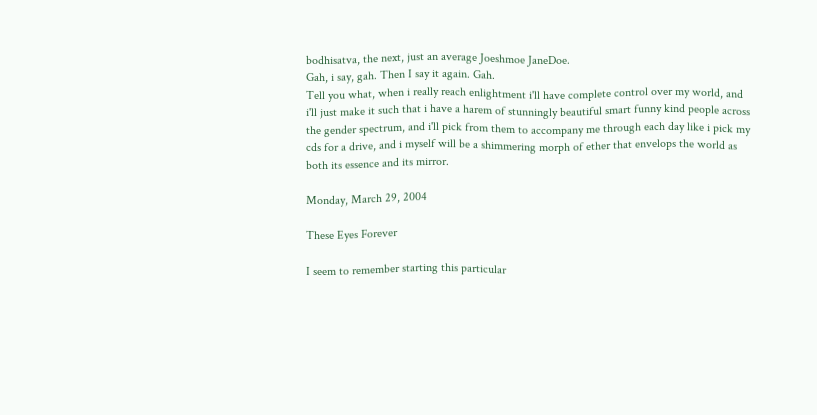bodhisatva, the next, just an average Joeshmoe JaneDoe.
Gah, i say, gah. Then I say it again. Gah.
Tell you what, when i really reach enlightment i'll have complete control over my world, and i'll just make it such that i have a harem of stunningly beautiful smart funny kind people across the gender spectrum, and i'll pick from them to accompany me through each day like i pick my cds for a drive, and i myself will be a shimmering morph of ether that envelops the world as both its essence and its mirror.

Monday, March 29, 2004

These Eyes Forever

I seem to remember starting this particular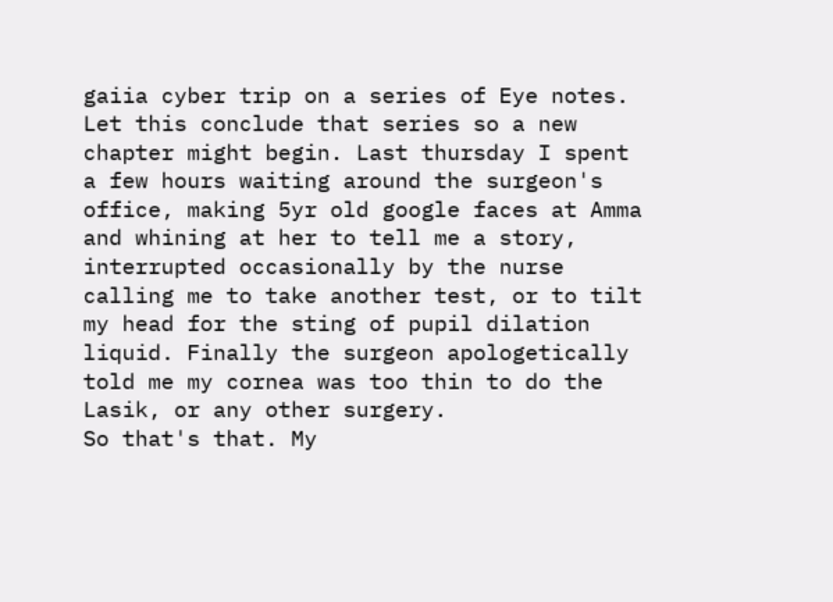gaiia cyber trip on a series of Eye notes. Let this conclude that series so a new chapter might begin. Last thursday I spent a few hours waiting around the surgeon's office, making 5yr old google faces at Amma and whining at her to tell me a story, interrupted occasionally by the nurse calling me to take another test, or to tilt my head for the sting of pupil dilation liquid. Finally the surgeon apologetically told me my cornea was too thin to do the Lasik, or any other surgery.
So that's that. My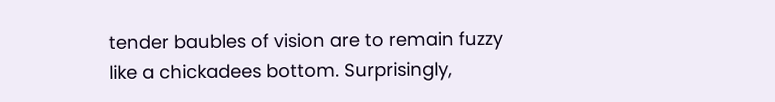tender baubles of vision are to remain fuzzy like a chickadees bottom. Surprisingly,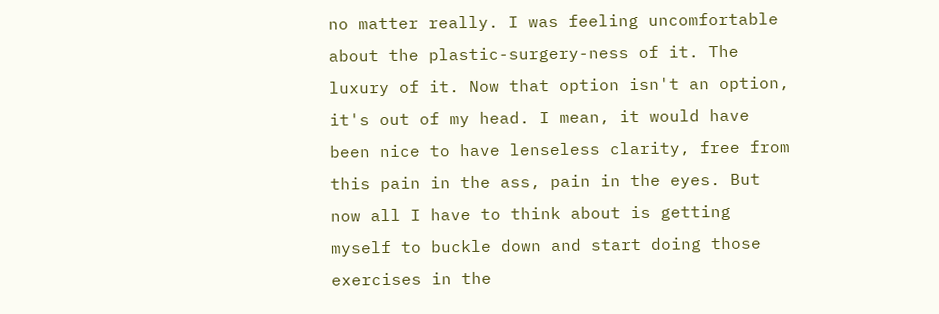no matter really. I was feeling uncomfortable about the plastic-surgery-ness of it. The luxury of it. Now that option isn't an option, it's out of my head. I mean, it would have been nice to have lenseless clarity, free from this pain in the ass, pain in the eyes. But now all I have to think about is getting myself to buckle down and start doing those exercises in the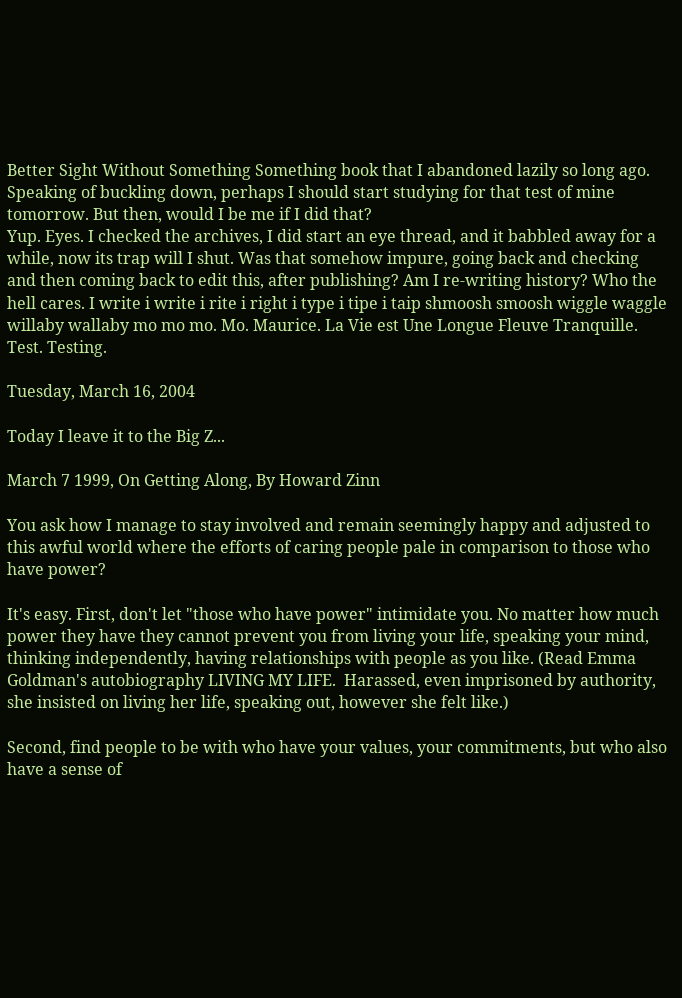Better Sight Without Something Something book that I abandoned lazily so long ago.
Speaking of buckling down, perhaps I should start studying for that test of mine tomorrow. But then, would I be me if I did that?
Yup. Eyes. I checked the archives, I did start an eye thread, and it babbled away for a while, now its trap will I shut. Was that somehow impure, going back and checking and then coming back to edit this, after publishing? Am I re-writing history? Who the hell cares. I write i write i rite i right i type i tipe i taip shmoosh smoosh wiggle waggle willaby wallaby mo mo mo. Mo. Maurice. La Vie est Une Longue Fleuve Tranquille. Test. Testing.

Tuesday, March 16, 2004

Today I leave it to the Big Z...

March 7 1999, On Getting Along, By Howard Zinn

You ask how I manage to stay involved and remain seemingly happy and adjusted to this awful world where the efforts of caring people pale in comparison to those who have power?

It's easy. First, don't let "those who have power" intimidate you. No matter how much power they have they cannot prevent you from living your life, speaking your mind, thinking independently, having relationships with people as you like. (Read Emma Goldman's autobiography LIVING MY LIFE.  Harassed, even imprisoned by authority, she insisted on living her life, speaking out, however she felt like.)

Second, find people to be with who have your values, your commitments, but who also have a sense of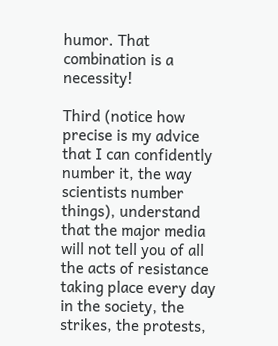humor. That combination is a necessity!

Third (notice how precise is my advice that I can confidently number it, the way scientists number things), understand that the major media will not tell you of all the acts of resistance taking place every day in the society, the strikes, the protests,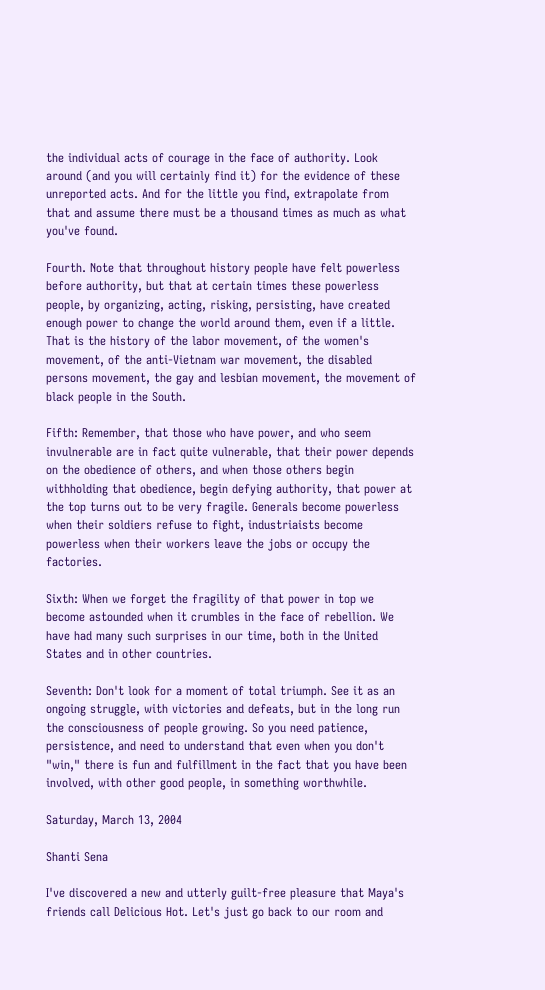the individual acts of courage in the face of authority. Look around (and you will certainly find it) for the evidence of these unreported acts. And for the little you find, extrapolate from that and assume there must be a thousand times as much as what you've found.

Fourth. Note that throughout history people have felt powerless before authority, but that at certain times these powerless people, by organizing, acting, risking, persisting, have created enough power to change the world around them, even if a little. That is the history of the labor movement, of the women's movement, of the anti-Vietnam war movement, the disabled persons movement, the gay and lesbian movement, the movement of black people in the South.

Fifth: Remember, that those who have power, and who seem invulnerable are in fact quite vulnerable, that their power depends on the obedience of others, and when those others begin withholding that obedience, begin defying authority, that power at the top turns out to be very fragile. Generals become powerless when their soldiers refuse to fight, industriaists become powerless when their workers leave the jobs or occupy the factories.

Sixth: When we forget the fragility of that power in top we become astounded when it crumbles in the face of rebellion. We have had many such surprises in our time, both in the United States and in other countries.

Seventh: Don't look for a moment of total triumph. See it as an ongoing struggle, with victories and defeats, but in the long run the consciousness of people growing. So you need patience, persistence, and need to understand that even when you don't "win," there is fun and fulfillment in the fact that you have been involved, with other good people, in something worthwhile.

Saturday, March 13, 2004

Shanti Sena

I've discovered a new and utterly guilt-free pleasure that Maya's friends call Delicious Hot. Let's just go back to our room and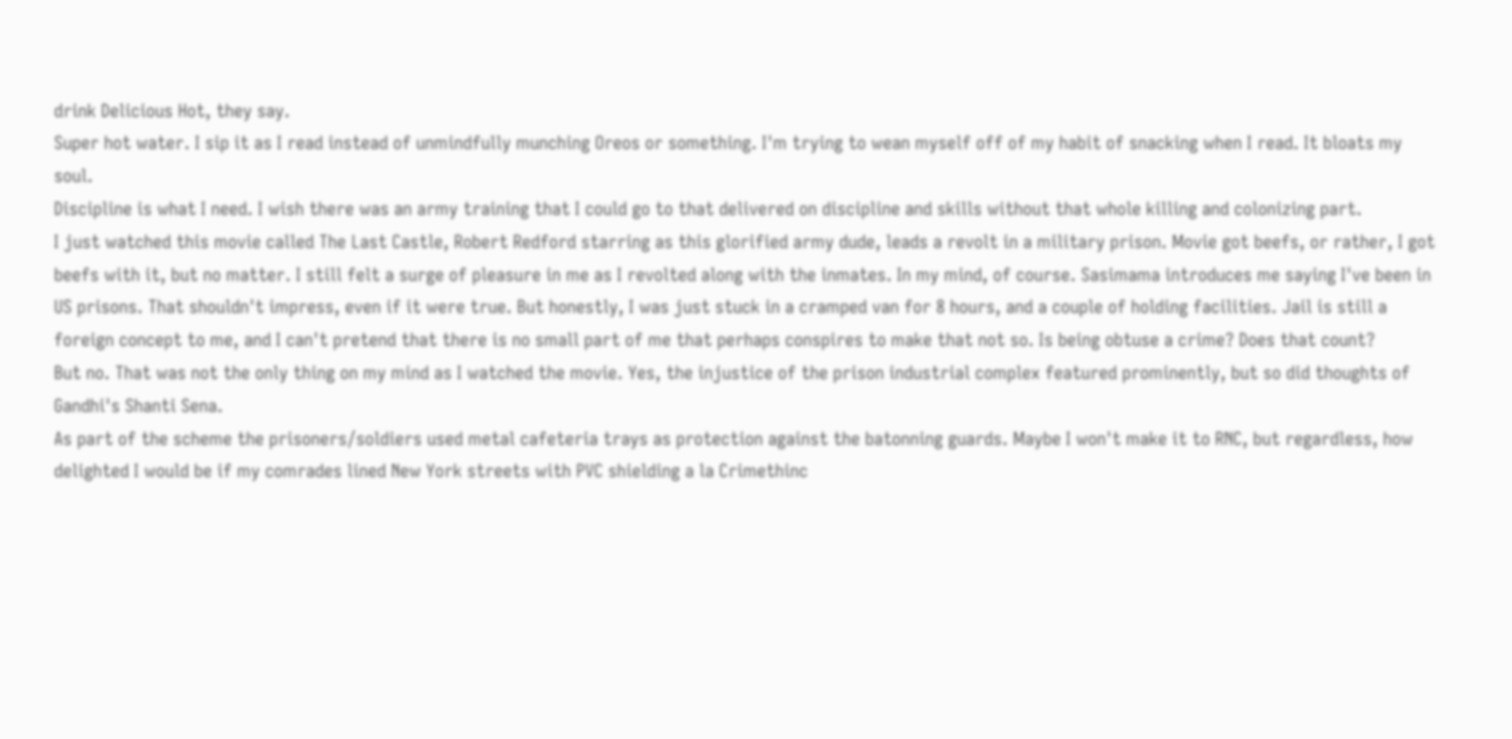drink Delicious Hot, they say.
Super hot water. I sip it as I read instead of unmindfully munching Oreos or something. I'm trying to wean myself off of my habit of snacking when I read. It bloats my soul.
Discipline is what I need. I wish there was an army training that I could go to that delivered on discipline and skills without that whole killing and colonizing part.
I just watched this movie called The Last Castle, Robert Redford starring as this glorified army dude, leads a revolt in a military prison. Movie got beefs, or rather, I got beefs with it, but no matter. I still felt a surge of pleasure in me as I revolted along with the inmates. In my mind, of course. Sasimama introduces me saying I've been in US prisons. That shouldn't impress, even if it were true. But honestly, I was just stuck in a cramped van for 8 hours, and a couple of holding facilities. Jail is still a foreign concept to me, and I can't pretend that there is no small part of me that perhaps conspires to make that not so. Is being obtuse a crime? Does that count?
But no. That was not the only thing on my mind as I watched the movie. Yes, the injustice of the prison industrial complex featured prominently, but so did thoughts of Gandhi's Shanti Sena.
As part of the scheme the prisoners/soldiers used metal cafeteria trays as protection against the batonning guards. Maybe I won't make it to RNC, but regardless, how delighted I would be if my comrades lined New York streets with PVC shielding a la Crimethinc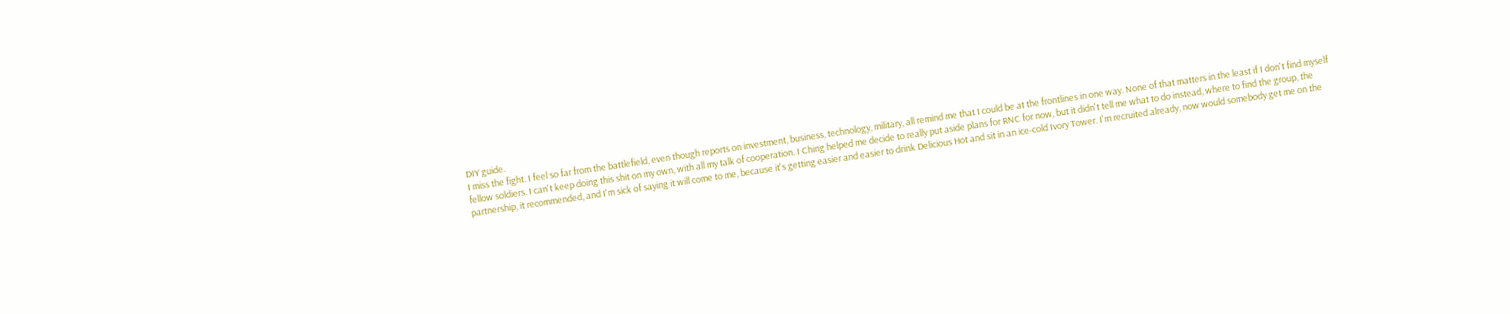DIY guide.
I miss the fight. I feel so far from the battlefield, even though reports on investment, business, technology, military, all remind me that I could be at the frontlines in one way. None of that matters in the least if I don't find myself fellow soldiers. I can't keep doing this shit on my own, with all my talk of cooperation. I Ching helped me decide to really put aside plans for RNC for now, but it didn't tell me what to do instead, where to find the group, the partnership, it recommended, and I'm sick of saying it will come to me, because it's getting easier and easier to drink Delicious Hot and sit in an ice-cold Ivory Tower. I'm recruited already, now would somebody get me on the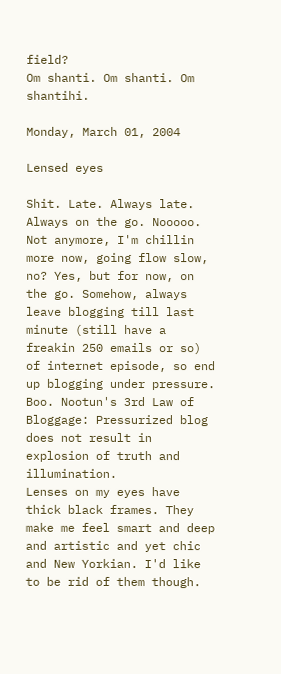field?
Om shanti. Om shanti. Om shantihi.

Monday, March 01, 2004

Lensed eyes

Shit. Late. Always late. Always on the go. Nooooo. Not anymore, I'm chillin more now, going flow slow, no? Yes, but for now, on the go. Somehow, always leave blogging till last minute (still have a freakin 250 emails or so) of internet episode, so end up blogging under pressure. Boo. Nootun's 3rd Law of Bloggage: Pressurized blog does not result in explosion of truth and illumination.
Lenses on my eyes have thick black frames. They make me feel smart and deep and artistic and yet chic and New Yorkian. I'd like to be rid of them though.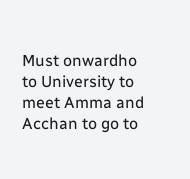Must onwardho to University to meet Amma and Acchan to go to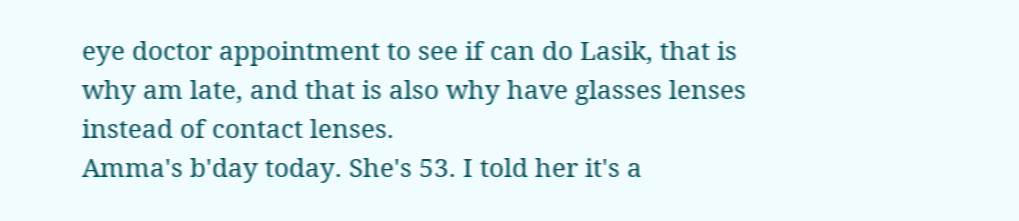eye doctor appointment to see if can do Lasik, that is why am late, and that is also why have glasses lenses instead of contact lenses.
Amma's b'day today. She's 53. I told her it's a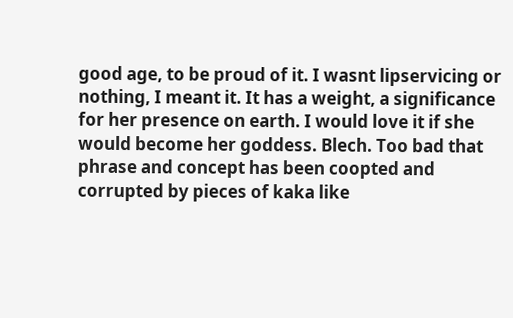good age, to be proud of it. I wasnt lipservicing or nothing, I meant it. It has a weight, a significance for her presence on earth. I would love it if she would become her goddess. Blech. Too bad that phrase and concept has been coopted and corrupted by pieces of kaka like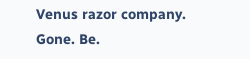Venus razor company.
Gone. Be.